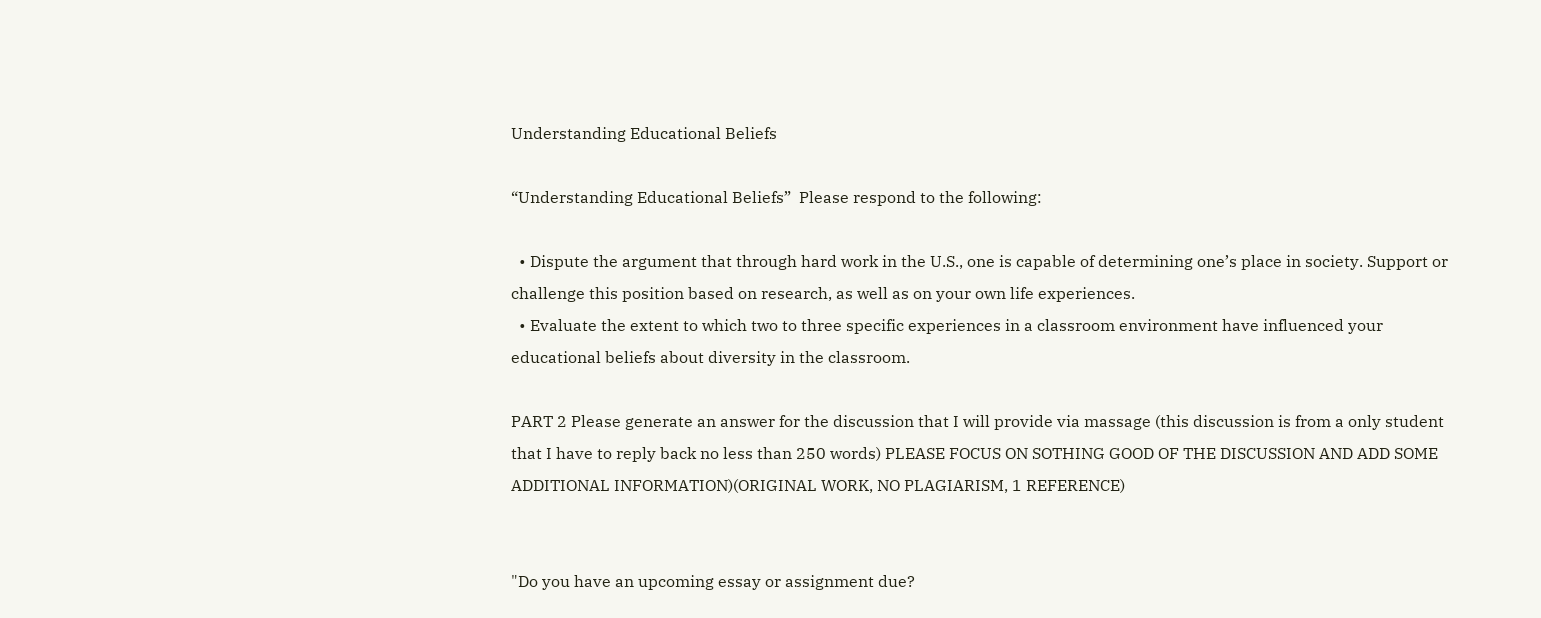Understanding Educational Beliefs

“Understanding Educational Beliefs”  Please respond to the following:

  • Dispute the argument that through hard work in the U.S., one is capable of determining one’s place in society. Support or challenge this position based on research, as well as on your own life experiences.
  • Evaluate the extent to which two to three specific experiences in a classroom environment have influenced your educational beliefs about diversity in the classroom.

PART 2 Please generate an answer for the discussion that I will provide via massage (this discussion is from a only student that I have to reply back no less than 250 words) PLEASE FOCUS ON SOTHING GOOD OF THE DISCUSSION AND ADD SOME ADDITIONAL INFORMATION)(ORIGINAL WORK, NO PLAGIARISM, 1 REFERENCE)


"Do you have an upcoming essay or assignment due?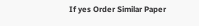If yes Order Similar Paper